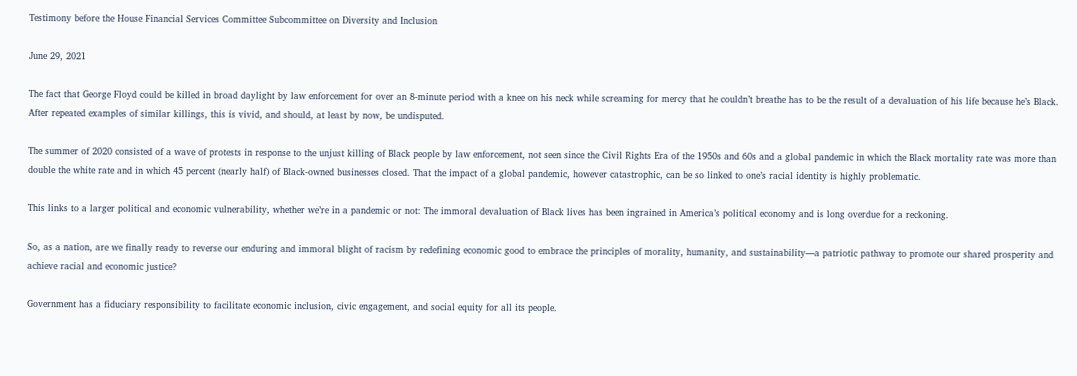Testimony before the House Financial Services Committee Subcommittee on Diversity and Inclusion

June 29, 2021

The fact that George Floyd could be killed in broad daylight by law enforcement for over an 8-minute period with a knee on his neck while screaming for mercy that he couldn’t breathe has to be the result of a devaluation of his life because he’s Black. After repeated examples of similar killings, this is vivid, and should, at least by now, be undisputed.

The summer of 2020 consisted of a wave of protests in response to the unjust killing of Black people by law enforcement, not seen since the Civil Rights Era of the 1950s and 60s and a global pandemic in which the Black mortality rate was more than double the white rate and in which 45 percent (nearly half) of Black-owned businesses closed. That the impact of a global pandemic, however catastrophic, can be so linked to one’s racial identity is highly problematic.

This links to a larger political and economic vulnerability, whether we’re in a pandemic or not: The immoral devaluation of Black lives has been ingrained in America’s political economy and is long overdue for a reckoning.

So, as a nation, are we finally ready to reverse our enduring and immoral blight of racism by redefining economic good to embrace the principles of morality, humanity, and sustainability—a patriotic pathway to promote our shared prosperity and achieve racial and economic justice?

Government has a fiduciary responsibility to facilitate economic inclusion, civic engagement, and social equity for all its people.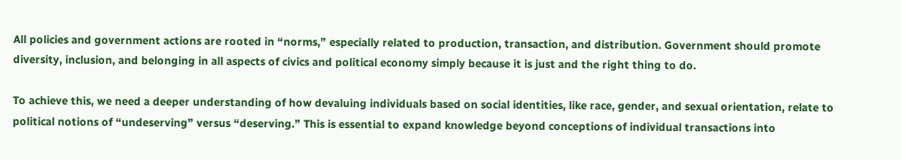All policies and government actions are rooted in “norms,” especially related to production, transaction, and distribution. Government should promote diversity, inclusion, and belonging in all aspects of civics and political economy simply because it is just and the right thing to do.

To achieve this, we need a deeper understanding of how devaluing individuals based on social identities, like race, gender, and sexual orientation, relate to political notions of “undeserving” versus “deserving.” This is essential to expand knowledge beyond conceptions of individual transactions into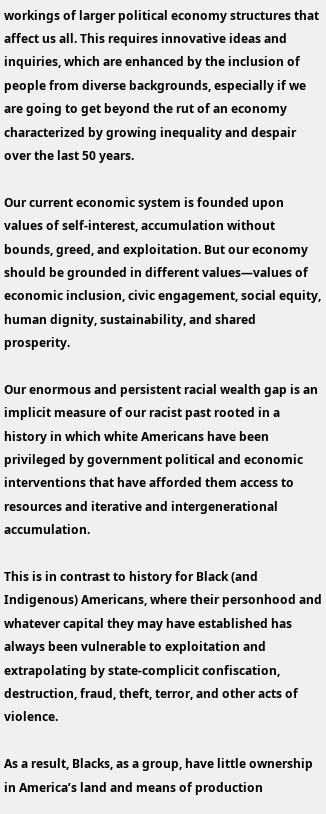workings of larger political economy structures that affect us all. This requires innovative ideas and inquiries, which are enhanced by the inclusion of people from diverse backgrounds, especially if we are going to get beyond the rut of an economy characterized by growing inequality and despair over the last 50 years.

Our current economic system is founded upon values of self-interest, accumulation without bounds, greed, and exploitation. But our economy should be grounded in different values—values of economic inclusion, civic engagement, social equity, human dignity, sustainability, and shared prosperity.

Our enormous and persistent racial wealth gap is an implicit measure of our racist past rooted in a history in which white Americans have been privileged by government political and economic interventions that have afforded them access to resources and iterative and intergenerational accumulation.

This is in contrast to history for Black (and Indigenous) Americans, where their personhood and whatever capital they may have established has always been vulnerable to exploitation and extrapolating by state-complicit confiscation, destruction, fraud, theft, terror, and other acts of violence.

As a result, Blacks, as a group, have little ownership in America’s land and means of production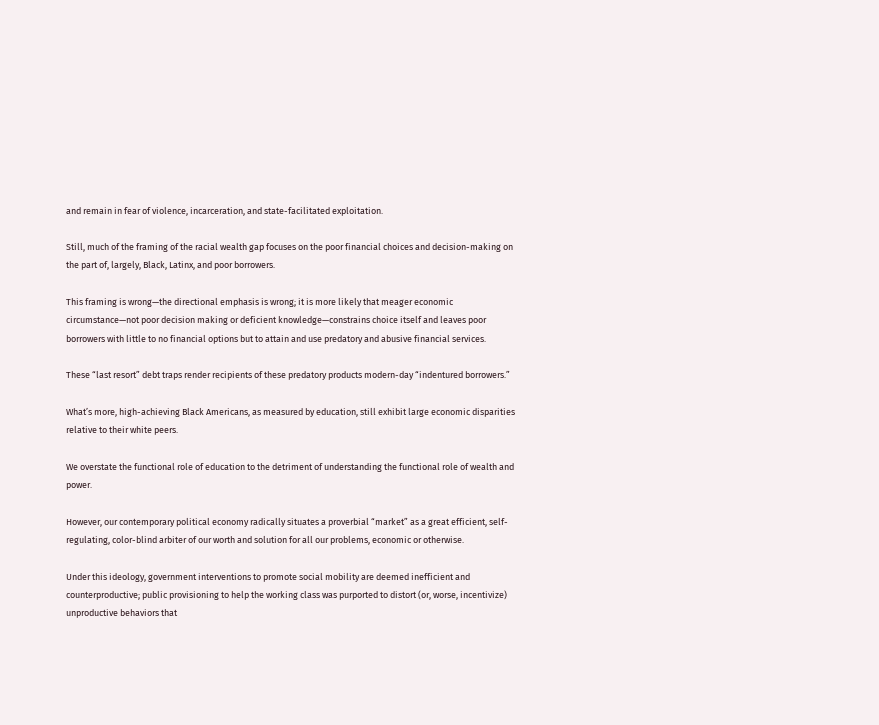and remain in fear of violence, incarceration, and state-facilitated exploitation.

Still, much of the framing of the racial wealth gap focuses on the poor financial choices and decision-making on the part of, largely, Black, Latinx, and poor borrowers.

This framing is wrong—the directional emphasis is wrong; it is more likely that meager economic circumstance—not poor decision making or deficient knowledge—constrains choice itself and leaves poor borrowers with little to no financial options but to attain and use predatory and abusive financial services.

These “last resort” debt traps render recipients of these predatory products modern-day “indentured borrowers.”

What’s more, high-achieving Black Americans, as measured by education, still exhibit large economic disparities relative to their white peers.

We overstate the functional role of education to the detriment of understanding the functional role of wealth and power.

However, our contemporary political economy radically situates a proverbial “market” as a great efficient, self-regulating, color-blind arbiter of our worth and solution for all our problems, economic or otherwise.

Under this ideology, government interventions to promote social mobility are deemed inefficient and counterproductive; public provisioning to help the working class was purported to distort (or, worse, incentivize) unproductive behaviors that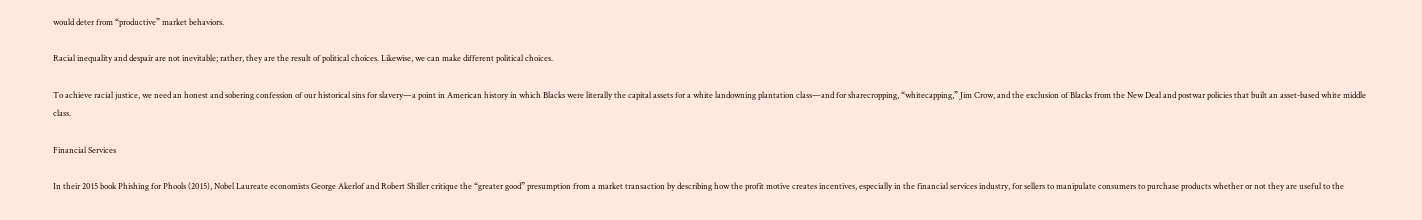would deter from “productive” market behaviors.

Racial inequality and despair are not inevitable; rather, they are the result of political choices. Likewise, we can make different political choices.

To achieve racial justice, we need an honest and sobering confession of our historical sins for slavery—a point in American history in which Blacks were literally the capital assets for a white landowning plantation class—and for sharecropping, “whitecapping,” Jim Crow, and the exclusion of Blacks from the New Deal and postwar policies that built an asset-based white middle class.

Financial Services

In their 2015 book Phishing for Phools (2015), Nobel Laureate economists George Akerlof and Robert Shiller critique the “greater good” presumption from a market transaction by describing how the profit motive creates incentives, especially in the financial services industry, for sellers to manipulate consumers to purchase products whether or not they are useful to the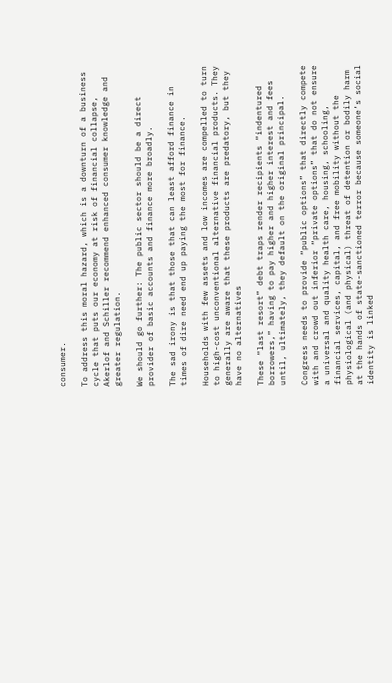consumer.

To address this moral hazard, which is a downturn of a business cycle that puts our economy at risk of financial collapse, Akerlof and Schiller recommend enhanced consumer knowledge and greater regulation.

We should go further: The public sector should be a direct provider of basic accounts and finance more broadly.

The sad irony is that those that can least afford finance in times of dire need end up paying the most for finance.

Households with few assets and low incomes are compelled to turn to high-cost unconventional alternative financial products. They generally are aware that these products are predatory, but they have no alternatives

These “last resort” debt traps render recipients “indentured borrowers,” having to pay higher and higher interest and fees until, ultimately, they default on the original principal.

Congress needs to provide “public options” that directly compete with and crowd out inferior “private options” that do not ensure a universal and quality health care, housing, schooling, financial services, capital, and free mobility without the physiological (and physical) threat of detention or bodily harm at the hands of state-sanctioned terror because someone’s social identity is linked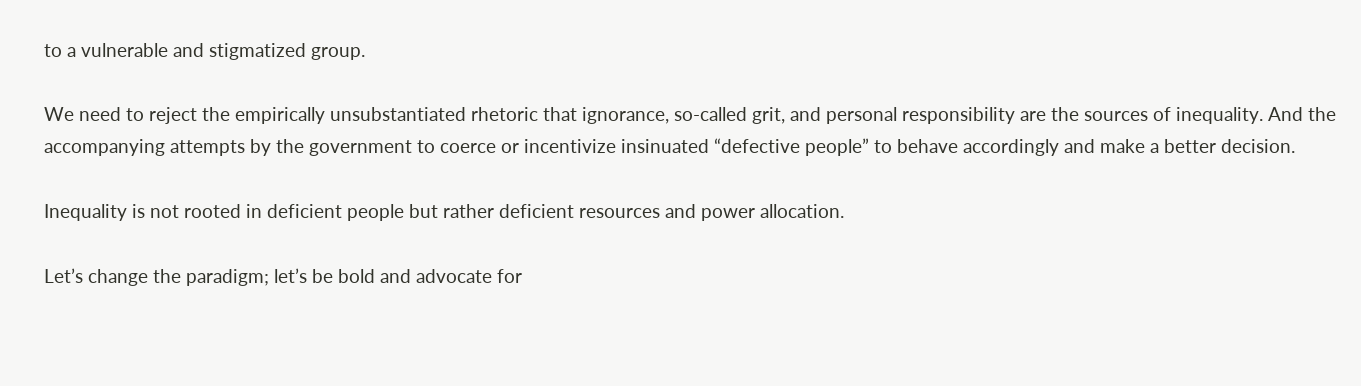to a vulnerable and stigmatized group.

We need to reject the empirically unsubstantiated rhetoric that ignorance, so-called grit, and personal responsibility are the sources of inequality. And the accompanying attempts by the government to coerce or incentivize insinuated “defective people” to behave accordingly and make a better decision.

Inequality is not rooted in deficient people but rather deficient resources and power allocation.

Let’s change the paradigm; let’s be bold and advocate for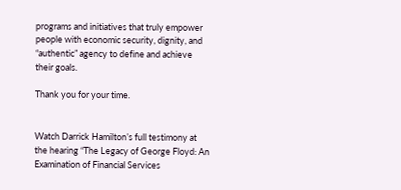programs and initiatives that truly empower people with economic security, dignity, and “authentic” agency to define and achieve their goals.

Thank you for your time.


Watch Darrick Hamilton’s full testimony at the hearing “The Legacy of George Floyd: An Examination of Financial Services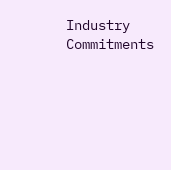Industry Commitments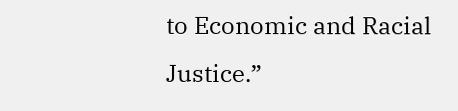to Economic and Racial Justice.”